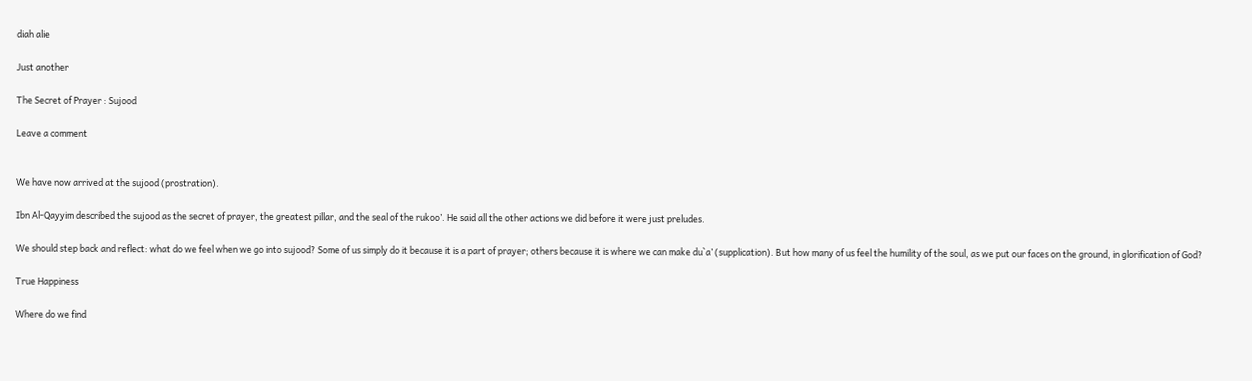diah alie

Just another

The Secret of Prayer : Sujood

Leave a comment


We have now arrived at the sujood (prostration).

Ibn Al-Qayyim described the sujood as the secret of prayer, the greatest pillar, and the seal of the rukoo’. He said all the other actions we did before it were just preludes.

We should step back and reflect: what do we feel when we go into sujood? Some of us simply do it because it is a part of prayer; others because it is where we can make du`a’ (supplication). But how many of us feel the humility of the soul, as we put our faces on the ground, in glorification of God?

True Happiness

Where do we find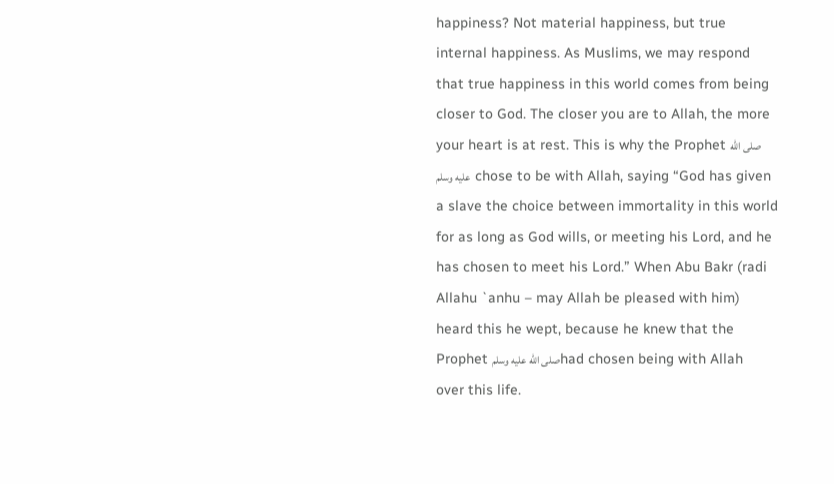happiness? Not material happiness, but true internal happiness. As Muslims, we may respond that true happiness in this world comes from being closer to God. The closer you are to Allah, the more your heart is at rest. This is why the Prophet صلى الله عليه وسلم  chose to be with Allah, saying “God has given a slave the choice between immortality in this world for as long as God wills, or meeting his Lord, and he has chosen to meet his Lord.” When Abu Bakr (radi Allahu `anhu – may Allah be pleased with him) heard this he wept, because he knew that the Prophet صلى الله عليه وسلمhad chosen being with Allah over this life.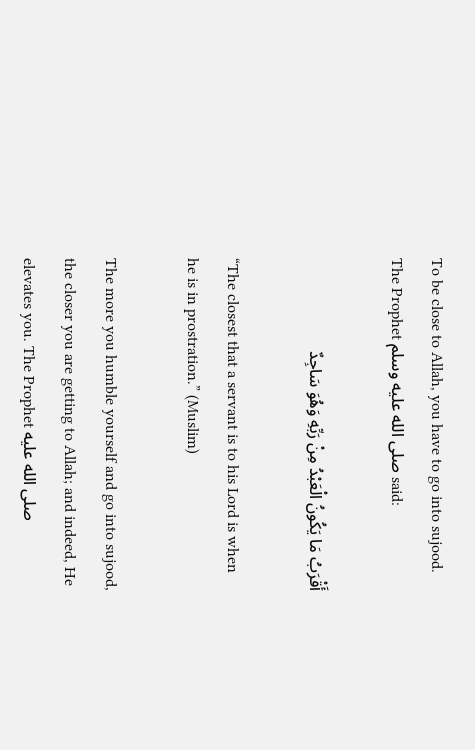To be close to Allah, you have to go into sujood. The Prophet صلى الله عليه وسلم said:

أَقْرَبُ مَا يَكُونُ الْعَبْدُ مِنْ رَبِّهِ وَهُوَ سَاجِدٌ

“The closest that a servant is to his Lord is when he is in prostration.” (Muslim)

The more you humble yourself and go into sujood, the closer you are getting to Allah; and indeed, He elevates you. The Prophet صلى الله عليه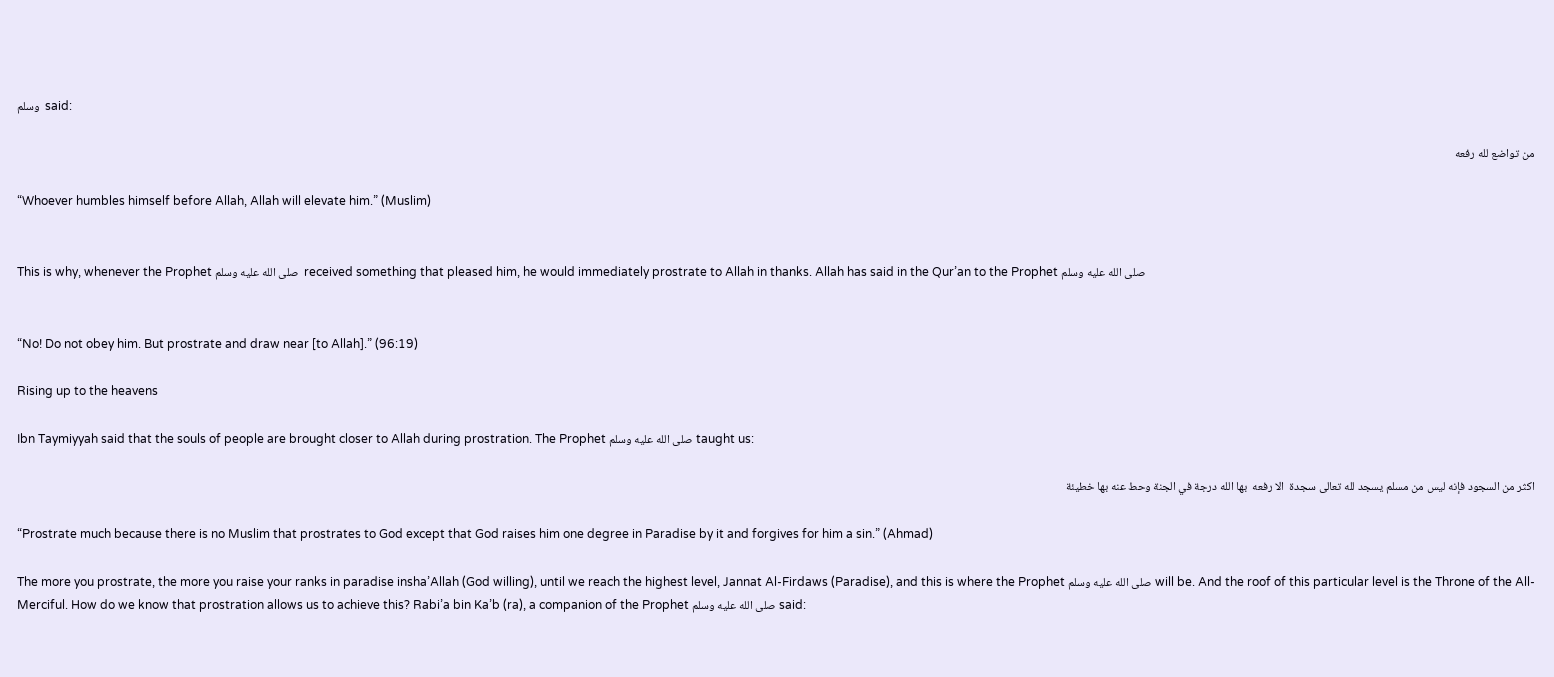وسلم  said:

من تواضع لله رفعه

“Whoever humbles himself before Allah, Allah will elevate him.” (Muslim)


This is why, whenever the Prophet صلى الله عليه وسلم  received something that pleased him, he would immediately prostrate to Allah in thanks. Allah has said in the Qur’an to the Prophet صلى الله عليه وسلم


“No! Do not obey him. But prostrate and draw near [to Allah].” (96:19)

Rising up to the heavens

Ibn Taymiyyah said that the souls of people are brought closer to Allah during prostration. The Prophet صلى الله عليه وسلم taught us:

اكثر من السجود فإنه ليس من مسلم يسجد لله تعالى سجدة  الا رفعه  بها الله درجة في الجنة وحط عنه بها خطيئة

“Prostrate much because there is no Muslim that prostrates to God except that God raises him one degree in Paradise by it and forgives for him a sin.” (Ahmad)

The more you prostrate, the more you raise your ranks in paradise insha’Allah (God willing), until we reach the highest level, Jannat Al-Firdaws (Paradise), and this is where the Prophet صلى الله عليه وسلم will be. And the roof of this particular level is the Throne of the All-Merciful. How do we know that prostration allows us to achieve this? Rabi’a bin Ka’b (ra), a companion of the Prophet صلى الله عليه وسلم said: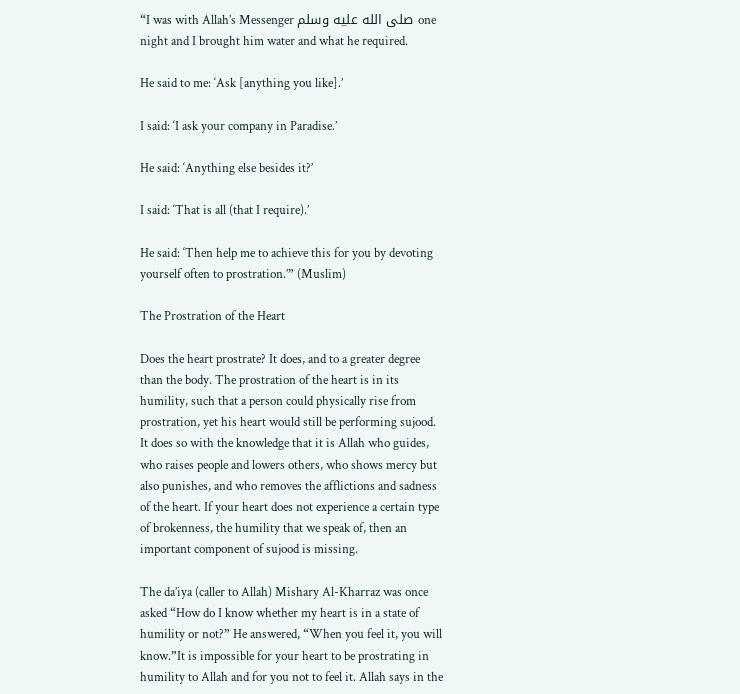“I was with Allah’s Messenger صلى الله عليه وسلم one night and I brought him water and what he required.

He said to me: ‘Ask [anything you like].’

I said: ‘I ask your company in Paradise.’

He said: ‘Anything else besides it?’

I said: ‘That is all (that I require).’

He said: ‘Then help me to achieve this for you by devoting yourself often to prostration.’” (Muslim)

The Prostration of the Heart

Does the heart prostrate? It does, and to a greater degree than the body. The prostration of the heart is in its humility, such that a person could physically rise from prostration, yet his heart would still be performing sujood. It does so with the knowledge that it is Allah who guides, who raises people and lowers others, who shows mercy but also punishes, and who removes the afflictions and sadness of the heart. If your heart does not experience a certain type of brokenness, the humility that we speak of, then an important component of sujood is missing.

The da’iya (caller to Allah) Mishary Al-Kharraz was once asked “How do I know whether my heart is in a state of humility or not?” He answered, “When you feel it, you will know.”It is impossible for your heart to be prostrating in humility to Allah and for you not to feel it. Allah says in the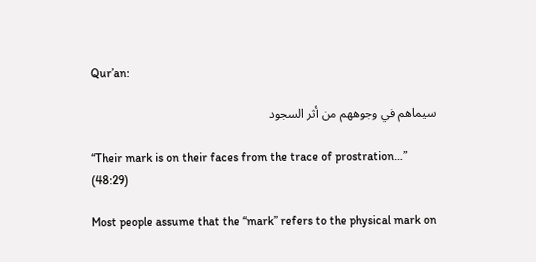Qur’an:

سيماهم في وجوههم من أثر السجود

“Their mark is on their faces from the trace of prostration…” (48:29)

Most people assume that the “mark” refers to the physical mark on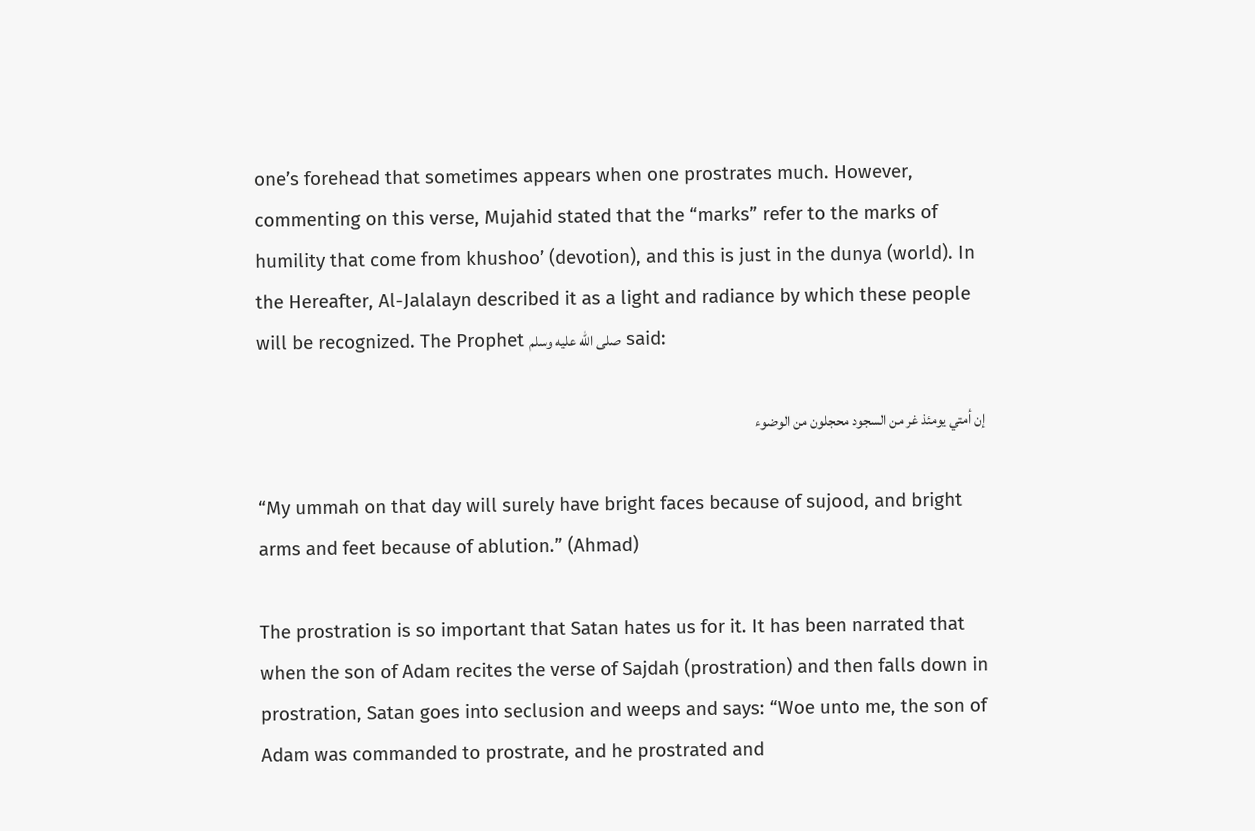one’s forehead that sometimes appears when one prostrates much. However, commenting on this verse, Mujahid stated that the “marks” refer to the marks of humility that come from khushoo’ (devotion), and this is just in the dunya (world). In the Hereafter, Al-Jalalayn described it as a light and radiance by which these people will be recognized. The Prophet صلى الله عليه وسلم  said:

إن أمتي يومئذ غر من السجود محجلون من الوضوء

“My ummah on that day will surely have bright faces because of sujood, and bright arms and feet because of ablution.” (Ahmad)

The prostration is so important that Satan hates us for it. It has been narrated that when the son of Adam recites the verse of Sajdah (prostration) and then falls down in prostration, Satan goes into seclusion and weeps and says: “Woe unto me, the son of Adam was commanded to prostrate, and he prostrated and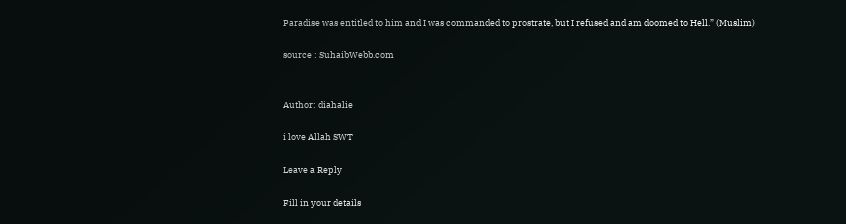Paradise was entitled to him and I was commanded to prostrate, but I refused and am doomed to Hell.” (Muslim)

source : SuhaibWebb.com


Author: diahalie

i love Allah SWT

Leave a Reply

Fill in your details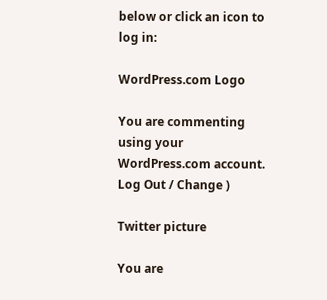below or click an icon to log in:

WordPress.com Logo

You are commenting using your WordPress.com account. Log Out / Change )

Twitter picture

You are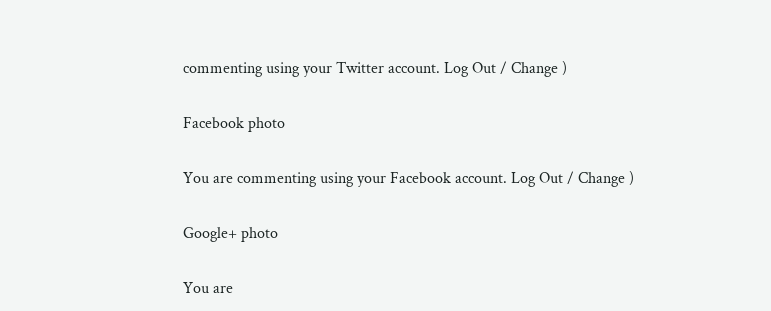commenting using your Twitter account. Log Out / Change )

Facebook photo

You are commenting using your Facebook account. Log Out / Change )

Google+ photo

You are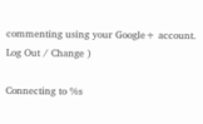commenting using your Google+ account. Log Out / Change )

Connecting to %s